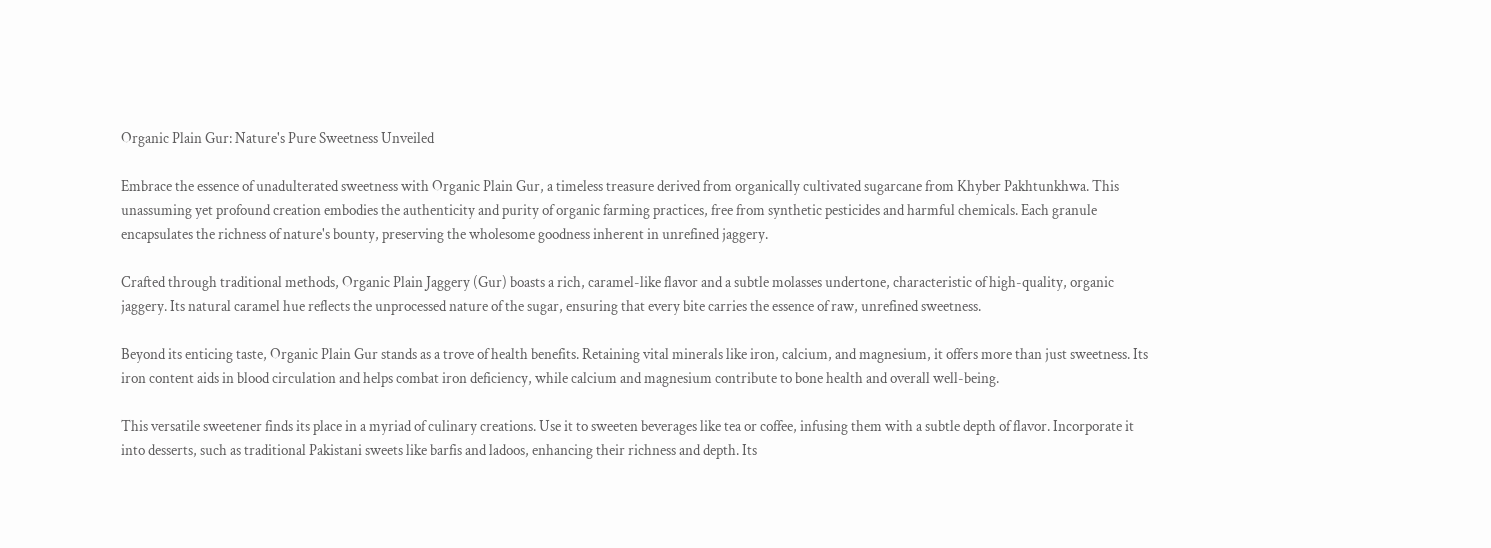Organic Plain Gur: Nature's Pure Sweetness Unveiled

Embrace the essence of unadulterated sweetness with Organic Plain Gur, a timeless treasure derived from organically cultivated sugarcane from Khyber Pakhtunkhwa. This unassuming yet profound creation embodies the authenticity and purity of organic farming practices, free from synthetic pesticides and harmful chemicals. Each granule encapsulates the richness of nature's bounty, preserving the wholesome goodness inherent in unrefined jaggery.

Crafted through traditional methods, Organic Plain Jaggery (Gur) boasts a rich, caramel-like flavor and a subtle molasses undertone, characteristic of high-quality, organic jaggery. Its natural caramel hue reflects the unprocessed nature of the sugar, ensuring that every bite carries the essence of raw, unrefined sweetness.

Beyond its enticing taste, Organic Plain Gur stands as a trove of health benefits. Retaining vital minerals like iron, calcium, and magnesium, it offers more than just sweetness. Its iron content aids in blood circulation and helps combat iron deficiency, while calcium and magnesium contribute to bone health and overall well-being.

This versatile sweetener finds its place in a myriad of culinary creations. Use it to sweeten beverages like tea or coffee, infusing them with a subtle depth of flavor. Incorporate it into desserts, such as traditional Pakistani sweets like barfis and ladoos, enhancing their richness and depth. Its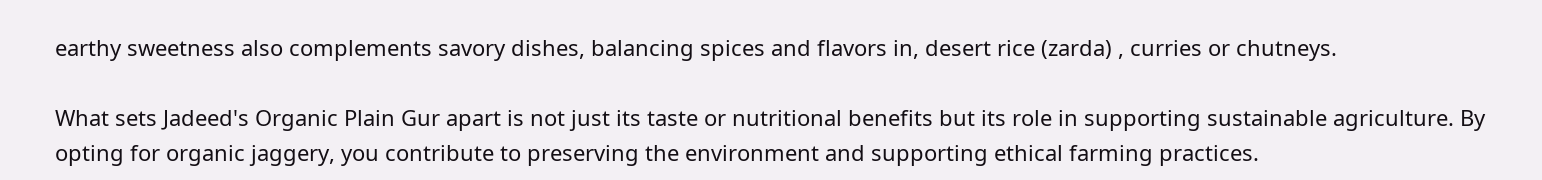earthy sweetness also complements savory dishes, balancing spices and flavors in, desert rice (zarda) , curries or chutneys.

What sets Jadeed's Organic Plain Gur apart is not just its taste or nutritional benefits but its role in supporting sustainable agriculture. By opting for organic jaggery, you contribute to preserving the environment and supporting ethical farming practices.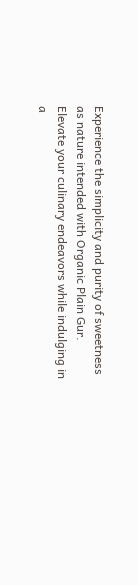Experience the simplicity and purity of sweetness as nature intended with Organic Plain Gur. Elevate your culinary endeavors while indulging in a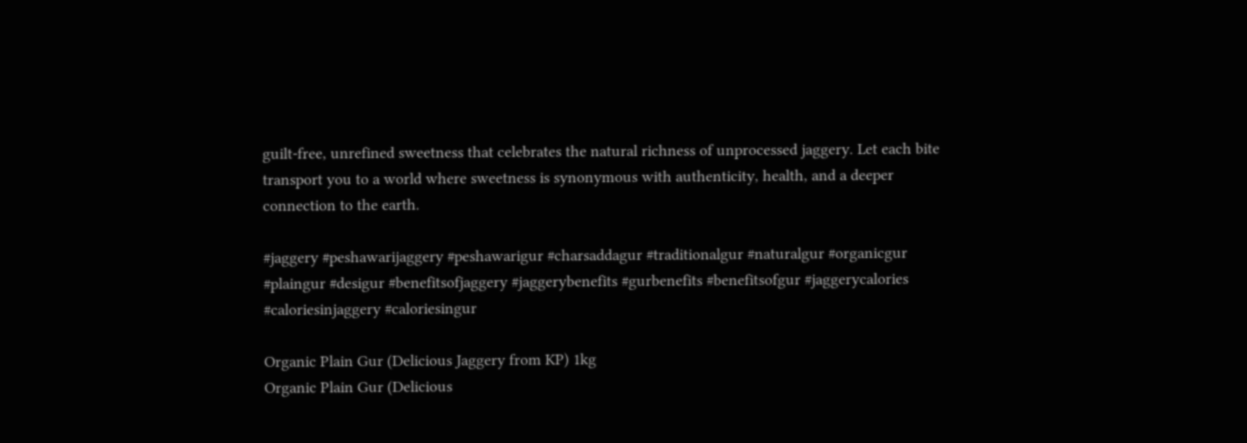guilt-free, unrefined sweetness that celebrates the natural richness of unprocessed jaggery. Let each bite transport you to a world where sweetness is synonymous with authenticity, health, and a deeper connection to the earth.

#jaggery #peshawarijaggery #peshawarigur #charsaddagur #traditionalgur #naturalgur #organicgur #plaingur #desigur #benefitsofjaggery #jaggerybenefits #gurbenefits #benefitsofgur #jaggerycalories #caloriesinjaggery #caloriesingur

Organic Plain Gur (Delicious Jaggery from KP) 1kg
Organic Plain Gur (Delicious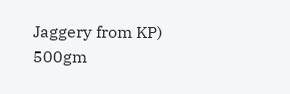Jaggery from KP) 500gm